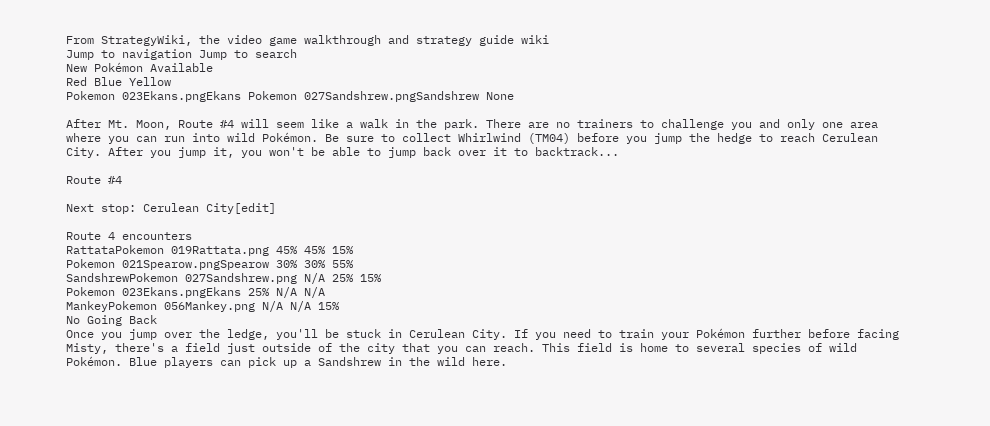From StrategyWiki, the video game walkthrough and strategy guide wiki
Jump to navigation Jump to search
New Pokémon Available
Red Blue Yellow
Pokemon 023Ekans.pngEkans Pokemon 027Sandshrew.pngSandshrew None

After Mt. Moon, Route #4 will seem like a walk in the park. There are no trainers to challenge you and only one area where you can run into wild Pokémon. Be sure to collect Whirlwind (TM04) before you jump the hedge to reach Cerulean City. After you jump it, you won't be able to jump back over it to backtrack...

Route #4

Next stop: Cerulean City[edit]

Route 4 encounters
RattataPokemon 019Rattata.png 45% 45% 15%
Pokemon 021Spearow.pngSpearow 30% 30% 55%
SandshrewPokemon 027Sandshrew.png N/A 25% 15%
Pokemon 023Ekans.pngEkans 25% N/A N/A
MankeyPokemon 056Mankey.png N/A N/A 15%
No Going Back
Once you jump over the ledge, you'll be stuck in Cerulean City. If you need to train your Pokémon further before facing Misty, there's a field just outside of the city that you can reach. This field is home to several species of wild Pokémon. Blue players can pick up a Sandshrew in the wild here.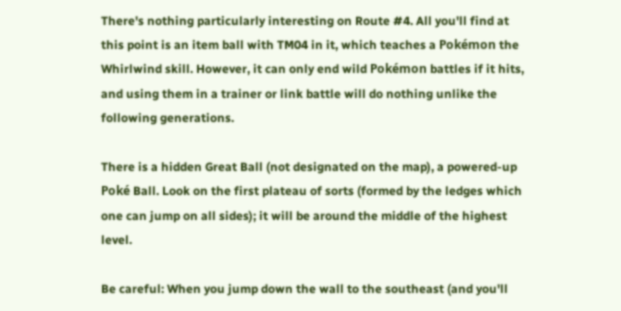There's nothing particularly interesting on Route #4. All you'll find at this point is an item ball with TM04 in it, which teaches a Pokémon the Whirlwind skill. However, it can only end wild Pokémon battles if it hits, and using them in a trainer or link battle will do nothing unlike the following generations.

There is a hidden Great Ball (not designated on the map), a powered-up Poké Ball. Look on the first plateau of sorts (formed by the ledges which one can jump on all sides); it will be around the middle of the highest level.

Be careful: When you jump down the wall to the southeast (and you'll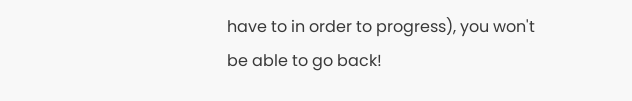have to in order to progress), you won't be able to go back!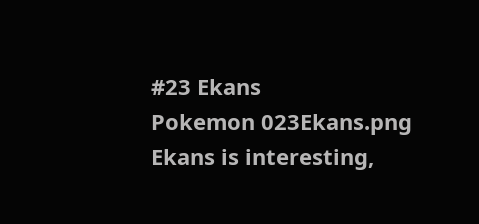#23 Ekans
Pokemon 023Ekans.png
Ekans is interesting,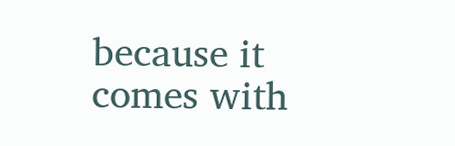because it comes with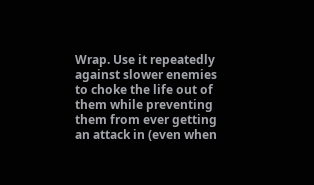Wrap. Use it repeatedly against slower enemies to choke the life out of them while preventing them from ever getting an attack in (even when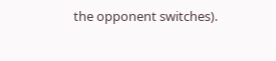the opponent switches).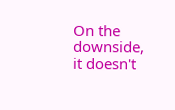On the downside, it doesn't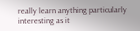really learn anything particularly interesting as it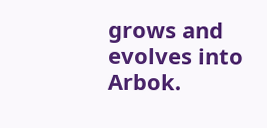grows and evolves into Arbok.